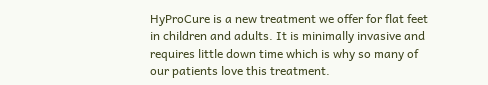HyProCure is a new treatment we offer for flat feet in children and adults. It is minimally invasive and requires little down time which is why so many of our patients love this treatment.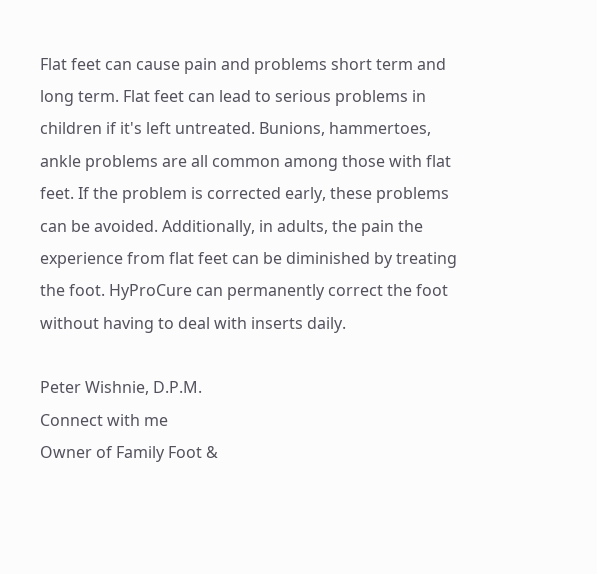Flat feet can cause pain and problems short term and long term. Flat feet can lead to serious problems in children if it's left untreated. Bunions, hammertoes, ankle problems are all common among those with flat feet. If the problem is corrected early, these problems can be avoided. Additionally, in adults, the pain the experience from flat feet can be diminished by treating the foot. HyProCure can permanently correct the foot without having to deal with inserts daily.

Peter Wishnie, D.P.M.
Connect with me
Owner of Family Foot &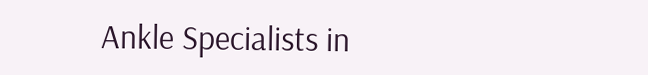Ankle Specialists in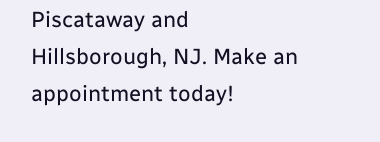Piscataway and Hillsborough, NJ. Make an appointment today!